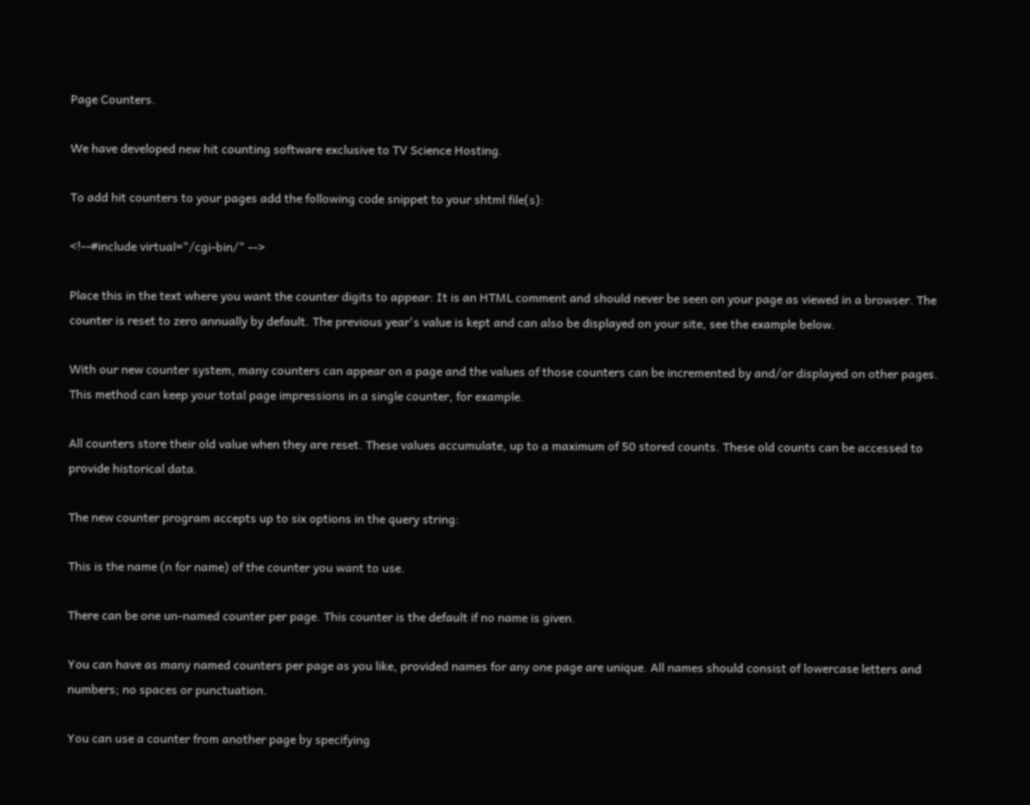Page Counters.

We have developed new hit counting software exclusive to TV Science Hosting.

To add hit counters to your pages add the following code snippet to your shtml file(s):

<!--#include virtual="/cgi-bin/" -->

Place this in the text where you want the counter digits to appear: It is an HTML comment and should never be seen on your page as viewed in a browser. The counter is reset to zero annually by default. The previous year's value is kept and can also be displayed on your site, see the example below.

With our new counter system, many counters can appear on a page and the values of those counters can be incremented by and/or displayed on other pages. This method can keep your total page impressions in a single counter, for example.

All counters store their old value when they are reset. These values accumulate, up to a maximum of 50 stored counts. These old counts can be accessed to provide historical data.

The new counter program accepts up to six options in the query string:

This is the name (n for name) of the counter you want to use.

There can be one un-named counter per page. This counter is the default if no name is given.

You can have as many named counters per page as you like, provided names for any one page are unique. All names should consist of lowercase letters and numbers; no spaces or punctuation.

You can use a counter from another page by specifying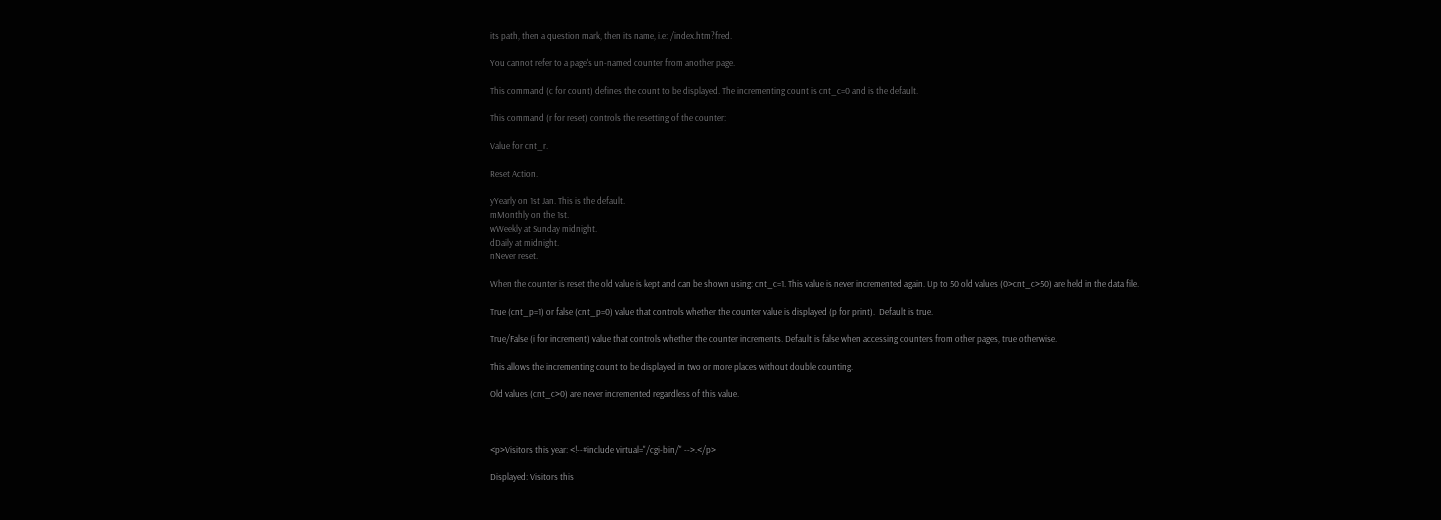its path, then a question mark, then its name, i.e: /index.htm?fred.

You cannot refer to a page's un-named counter from another page.

This command (c for count) defines the count to be displayed. The incrementing count is cnt_c=0 and is the default.

This command (r for reset) controls the resetting of the counter:

Value for cnt_r.

Reset Action.

yYearly on 1st Jan. This is the default.
mMonthly on the 1st.
wWeekly at Sunday midnight.
dDaily at midnight.
nNever reset.

When the counter is reset the old value is kept and can be shown using: cnt_c=1. This value is never incremented again. Up to 50 old values (0>cnt_c>50) are held in the data file.

True (cnt_p=1) or false (cnt_p=0) value that controls whether the counter value is displayed (p for print).  Default is true.

True/False (i for increment) value that controls whether the counter increments. Default is false when accessing counters from other pages, true otherwise.

This allows the incrementing count to be displayed in two or more places without double counting.

Old values (cnt_c>0) are never incremented regardless of this value.



<p>Visitors this year: <!--#include virtual="/cgi-bin/" -->.</p>

Displayed: Visitors this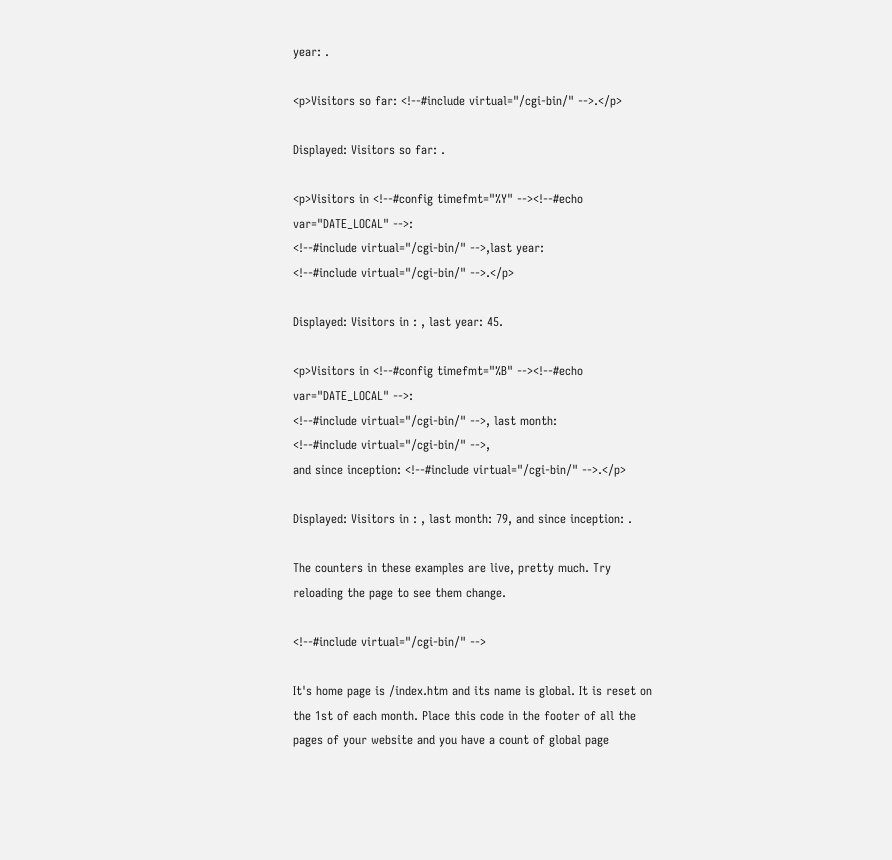year: .

<p>Visitors so far: <!--#include virtual="/cgi-bin/" -->.</p>

Displayed: Visitors so far: .

<p>Visitors in <!--#config timefmt="%Y" --><!--#echo var="DATE_LOCAL" -->:
<!--#include virtual="/cgi-bin/" -->,last year:
<!--#include virtual="/cgi-bin/" -->.</p>

Displayed: Visitors in : , last year: 45.

<p>Visitors in <!--#config timefmt="%B" --><!--#echo var="DATE_LOCAL" -->:
<!--#include virtual="/cgi-bin/" -->, last month:
<!--#include virtual="/cgi-bin/" -->,
and since inception: <!--#include virtual="/cgi-bin/" -->.</p>

Displayed: Visitors in : , last month: 79, and since inception: .

The counters in these examples are live, pretty much. Try reloading the page to see them change.

<!--#include virtual="/cgi-bin/" -->

It's home page is /index.htm and its name is global. It is reset on the 1st of each month. Place this code in the footer of all the pages of your website and you have a count of global page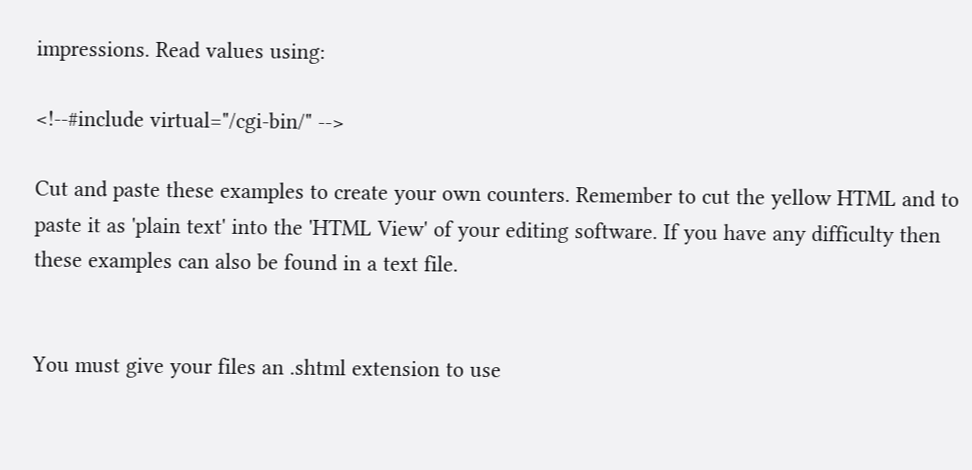impressions. Read values using:

<!--#include virtual="/cgi-bin/" -->

Cut and paste these examples to create your own counters. Remember to cut the yellow HTML and to paste it as 'plain text' into the 'HTML View' of your editing software. If you have any difficulty then these examples can also be found in a text file.


You must give your files an .shtml extension to use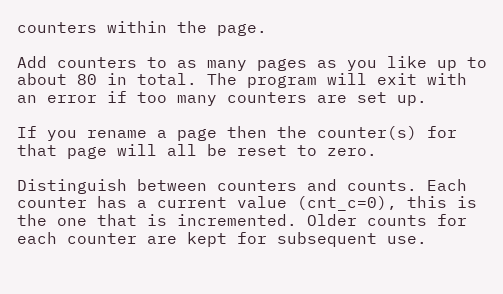counters within the page.

Add counters to as many pages as you like up to about 80 in total. The program will exit with an error if too many counters are set up.

If you rename a page then the counter(s) for that page will all be reset to zero.

Distinguish between counters and counts. Each counter has a current value (cnt_c=0), this is the one that is incremented. Older counts for each counter are kept for subsequent use.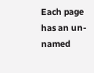Each page has an un-named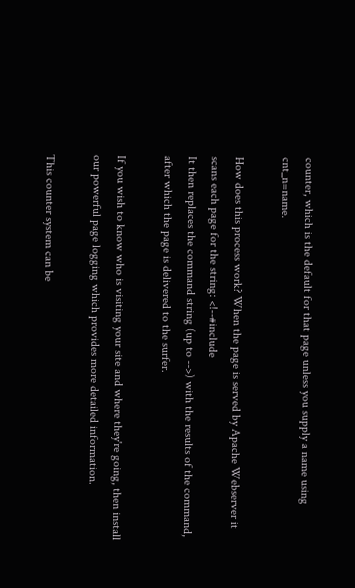counter, which is the default for that page unless you supply a name using cnt_n=name.

How does this process work? When the page is served by Apache Webserver it scans each page for the string: <!--#include
It then replaces the command string (up to -->) with the results of the command, after which the page is delivered to the surfer.

If you wish to know who is visiting your site and where they're going, then install our powerful page logging which provides more detailed information.

This counter system can be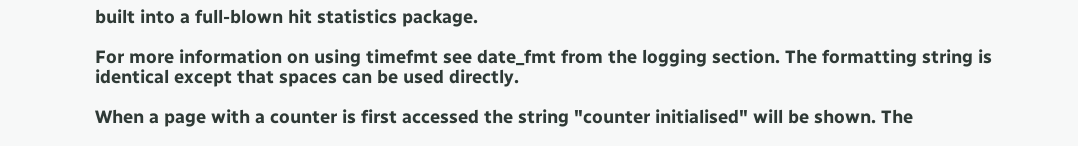built into a full-blown hit statistics package.

For more information on using timefmt see date_fmt from the logging section. The formatting string is identical except that spaces can be used directly.

When a page with a counter is first accessed the string "counter initialised" will be shown. The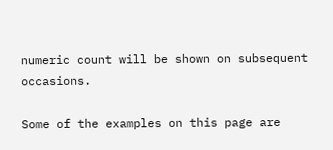numeric count will be shown on subsequent occasions.

Some of the examples on this page are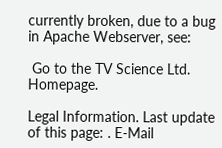currently broken, due to a bug in Apache Webserver, see:

 Go to the TV Science Ltd. Homepage.

Legal Information. Last update of this page: . E-Mail